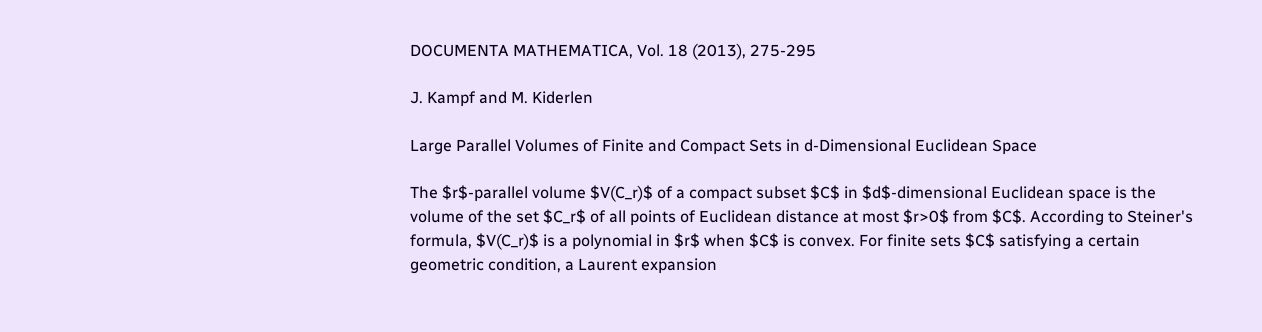DOCUMENTA MATHEMATICA, Vol. 18 (2013), 275-295

J. Kampf and M. Kiderlen

Large Parallel Volumes of Finite and Compact Sets in d-Dimensional Euclidean Space

The $r$-parallel volume $V(C_r)$ of a compact subset $C$ in $d$-dimensional Euclidean space is the volume of the set $C_r$ of all points of Euclidean distance at most $r>0$ from $C$. According to Steiner's formula, $V(C_r)$ is a polynomial in $r$ when $C$ is convex. For finite sets $C$ satisfying a certain geometric condition, a Laurent expansion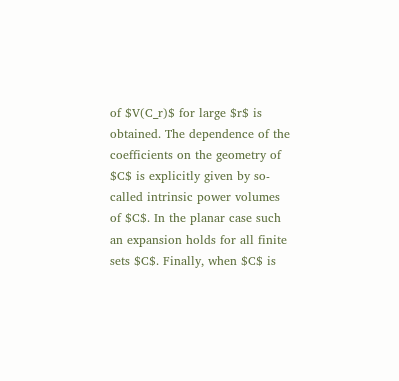of $V(C_r)$ for large $r$ is obtained. The dependence of the coefficients on the geometry of $C$ is explicitly given by so-called intrinsic power volumes of $C$. In the planar case such an expansion holds for all finite sets $C$. Finally, when $C$ is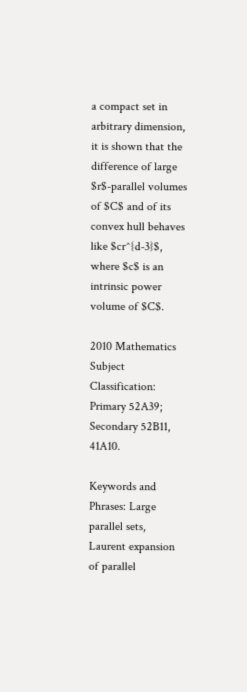a compact set in arbitrary dimension, it is shown that the difference of large $r$-parallel volumes of $C$ and of its convex hull behaves like $cr^{d-3}$, where $c$ is an intrinsic power volume of $C$.

2010 Mathematics Subject Classification: Primary 52A39; Secondary 52B11, 41A10.

Keywords and Phrases: Large parallel sets, Laurent expansion of parallel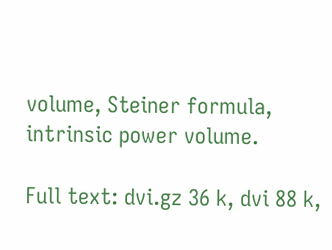volume, Steiner formula, intrinsic power volume.

Full text: dvi.gz 36 k, dvi 88 k,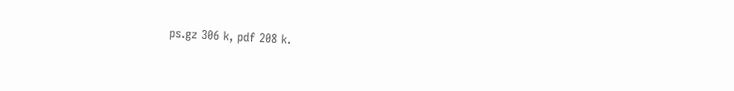ps.gz 306 k, pdf 208 k.